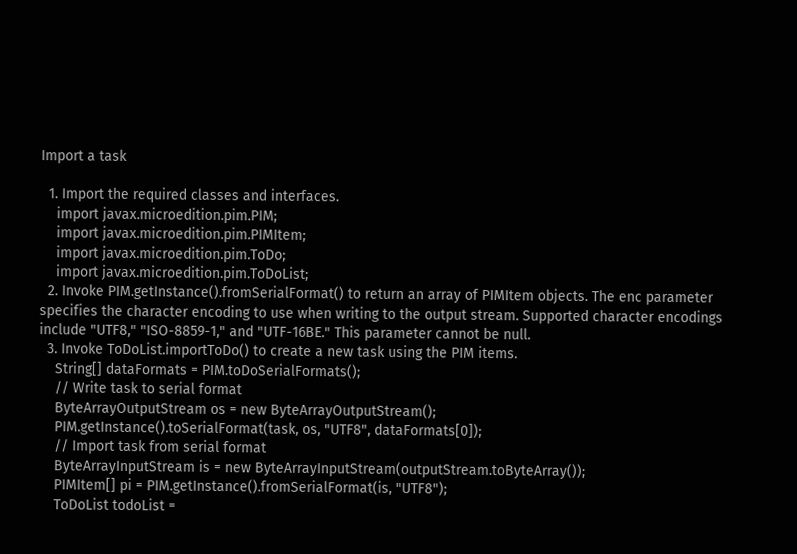Import a task

  1. Import the required classes and interfaces.
    import javax.microedition.pim.PIM;
    import javax.microedition.pim.PIMItem;
    import javax.microedition.pim.ToDo;
    import javax.microedition.pim.ToDoList;
  2. Invoke PIM.getInstance().fromSerialFormat() to return an array of PIMItem objects. The enc parameter specifies the character encoding to use when writing to the output stream. Supported character encodings include "UTF8," "ISO-8859-1," and "UTF-16BE." This parameter cannot be null.
  3. Invoke ToDoList.importToDo() to create a new task using the PIM items.
    String[] dataFormats = PIM.toDoSerialFormats();
    // Write task to serial format
    ByteArrayOutputStream os = new ByteArrayOutputStream();
    PIM.getInstance().toSerialFormat(task, os, "UTF8", dataFormats[0]);
    // Import task from serial format
    ByteArrayInputStream is = new ByteArrayInputStream(outputStream.toByteArray());
    PIMItem[] pi = PIM.getInstance().fromSerialFormat(is, "UTF8");
    ToDoList todoList =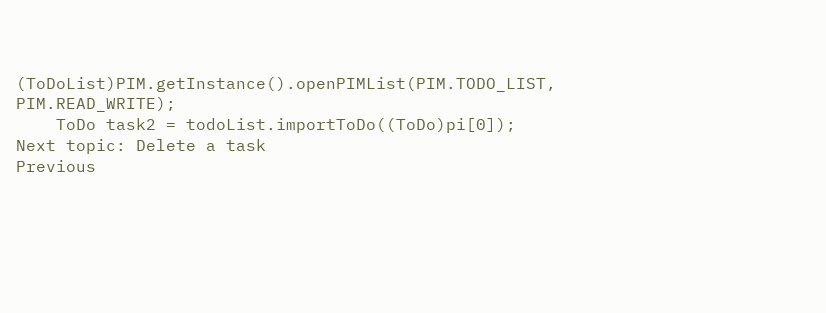(ToDoList)PIM.getInstance().openPIMList(PIM.TODO_LIST, PIM.READ_WRITE);
    ToDo task2 = todoList.importToDo((ToDo)pi[0]);
Next topic: Delete a task
Previous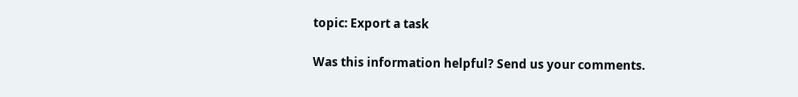topic: Export a task

Was this information helpful? Send us your comments.